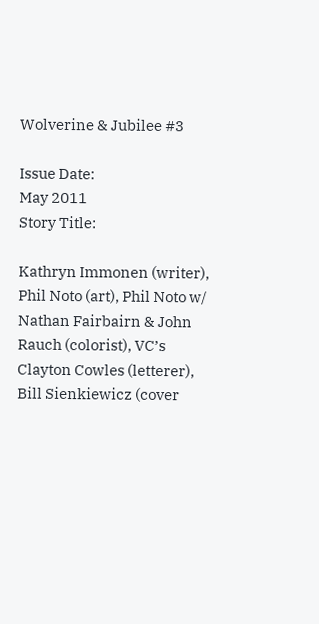Wolverine & Jubilee #3

Issue Date:
May 2011
Story Title:

Kathryn Immonen (writer), Phil Noto (art), Phil Noto w/ Nathan Fairbairn & John Rauch (colorist), VC’s Clayton Cowles (letterer), Bill Sienkiewicz (cover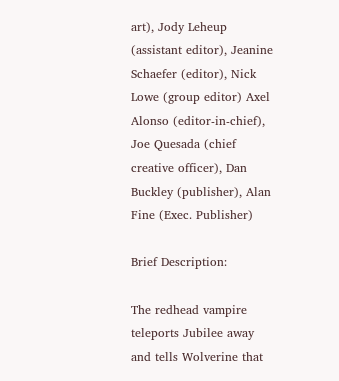art), Jody Leheup (assistant editor), Jeanine Schaefer (editor), Nick Lowe (group editor) Axel Alonso (editor-in-chief), Joe Quesada (chief creative officer), Dan Buckley (publisher), Alan Fine (Exec. Publisher)

Brief Description:

The redhead vampire teleports Jubilee away and tells Wolverine that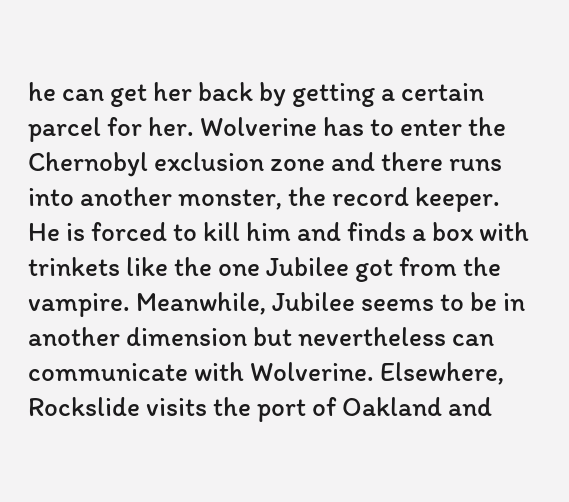he can get her back by getting a certain parcel for her. Wolverine has to enter the Chernobyl exclusion zone and there runs into another monster, the record keeper. He is forced to kill him and finds a box with trinkets like the one Jubilee got from the vampire. Meanwhile, Jubilee seems to be in another dimension but nevertheless can communicate with Wolverine. Elsewhere, Rockslide visits the port of Oakland and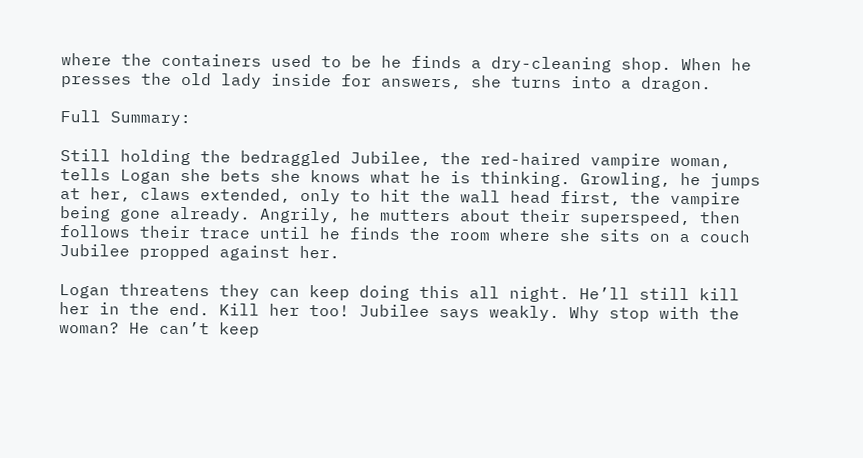where the containers used to be he finds a dry-cleaning shop. When he presses the old lady inside for answers, she turns into a dragon.

Full Summary:

Still holding the bedraggled Jubilee, the red-haired vampire woman, tells Logan she bets she knows what he is thinking. Growling, he jumps at her, claws extended, only to hit the wall head first, the vampire being gone already. Angrily, he mutters about their superspeed, then follows their trace until he finds the room where she sits on a couch Jubilee propped against her.

Logan threatens they can keep doing this all night. He’ll still kill her in the end. Kill her too! Jubilee says weakly. Why stop with the woman? He can’t keep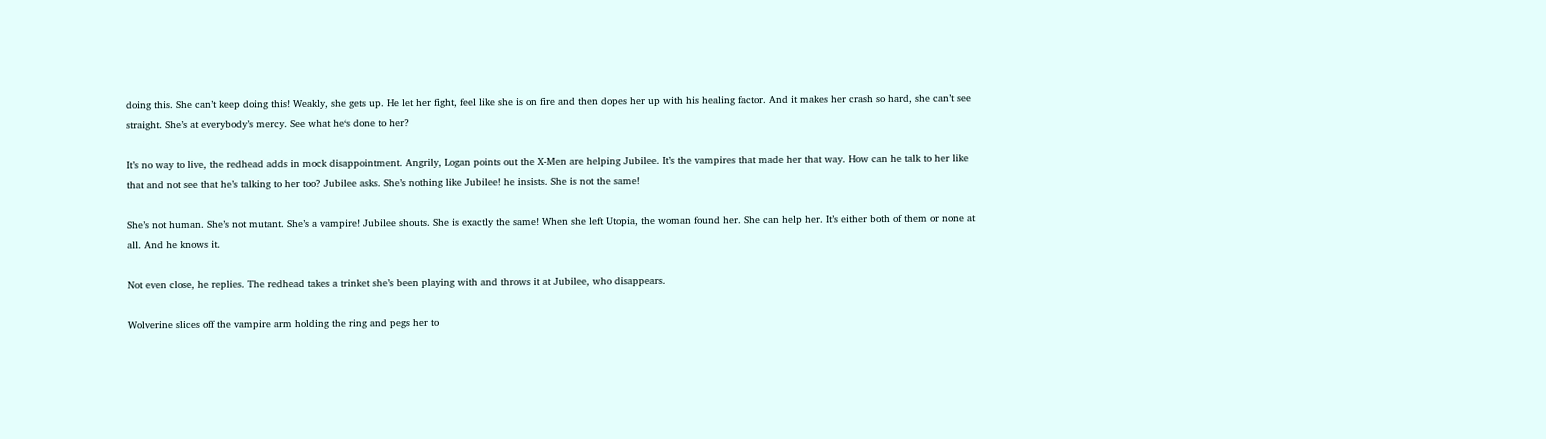doing this. She can’t keep doing this! Weakly, she gets up. He let her fight, feel like she is on fire and then dopes her up with his healing factor. And it makes her crash so hard, she can’t see straight. She’s at everybody’s mercy. See what he‘s done to her?

It’s no way to live, the redhead adds in mock disappointment. Angrily, Logan points out the X-Men are helping Jubilee. It’s the vampires that made her that way. How can he talk to her like that and not see that he’s talking to her too? Jubilee asks. She’s nothing like Jubilee! he insists. She is not the same!

She’s not human. She’s not mutant. She’s a vampire! Jubilee shouts. She is exactly the same! When she left Utopia, the woman found her. She can help her. It’s either both of them or none at all. And he knows it.

Not even close, he replies. The redhead takes a trinket she’s been playing with and throws it at Jubilee, who disappears.

Wolverine slices off the vampire arm holding the ring and pegs her to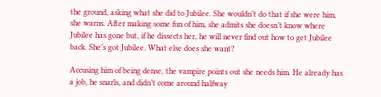the ground, asking what she did to Jubilee. She wouldn’t do that if she were him, she warns. After making some fun of him, she admits she doesn’t know where Jubilee has gone but, if he dissects her, he will never find out how to get Jubilee back. She’s got Jubilee. What else does she want?

Accusing him of being dense, the vampire points out she needs him. He already has a job, he snarls, and didn’t come around halfway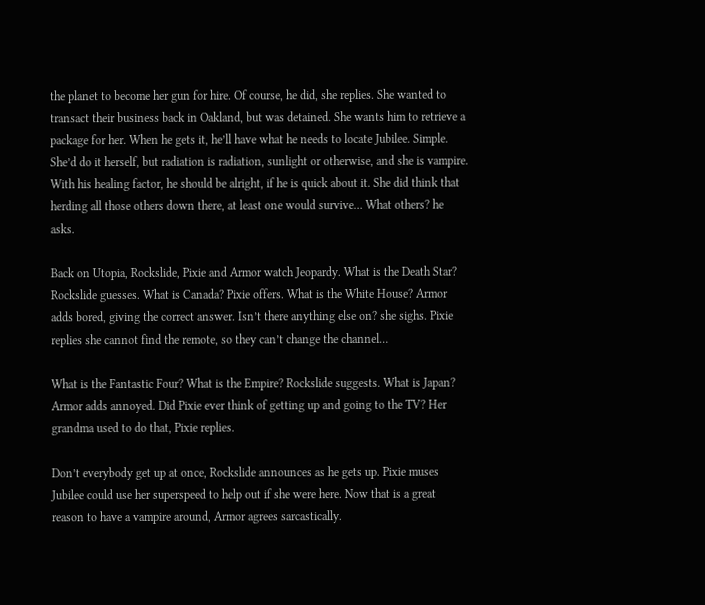the planet to become her gun for hire. Of course, he did, she replies. She wanted to transact their business back in Oakland, but was detained. She wants him to retrieve a package for her. When he gets it, he’ll have what he needs to locate Jubilee. Simple. She’d do it herself, but radiation is radiation, sunlight or otherwise, and she is vampire. With his healing factor, he should be alright, if he is quick about it. She did think that herding all those others down there, at least one would survive… What others? he asks.

Back on Utopia, Rockslide, Pixie and Armor watch Jeopardy. What is the Death Star? Rockslide guesses. What is Canada? Pixie offers. What is the White House? Armor adds bored, giving the correct answer. Isn’t there anything else on? she sighs. Pixie replies she cannot find the remote, so they can’t change the channel…

What is the Fantastic Four? What is the Empire? Rockslide suggests. What is Japan? Armor adds annoyed. Did Pixie ever think of getting up and going to the TV? Her grandma used to do that, Pixie replies.

Don’t everybody get up at once, Rockslide announces as he gets up. Pixie muses Jubilee could use her superspeed to help out if she were here. Now that is a great reason to have a vampire around, Armor agrees sarcastically.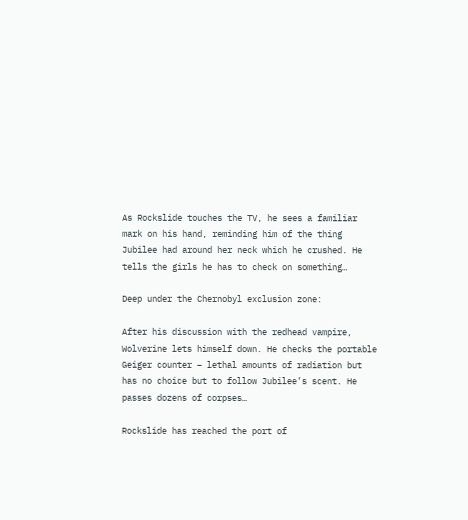As Rockslide touches the TV, he sees a familiar mark on his hand, reminding him of the thing Jubilee had around her neck which he crushed. He tells the girls he has to check on something…

Deep under the Chernobyl exclusion zone:

After his discussion with the redhead vampire, Wolverine lets himself down. He checks the portable Geiger counter – lethal amounts of radiation but has no choice but to follow Jubilee’s scent. He passes dozens of corpses…

Rockslide has reached the port of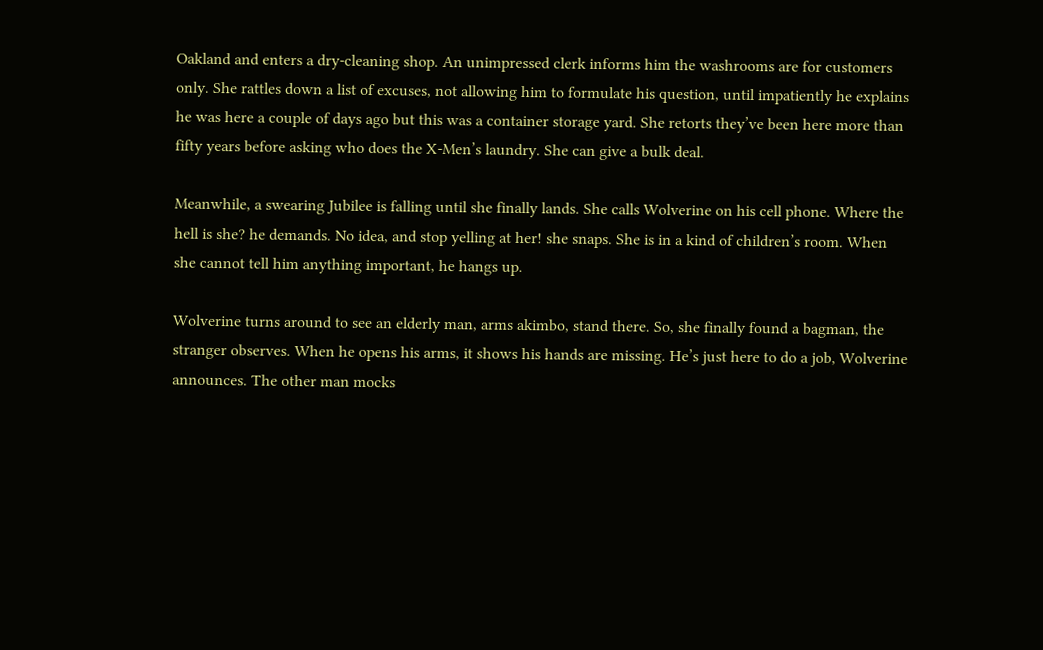Oakland and enters a dry-cleaning shop. An unimpressed clerk informs him the washrooms are for customers only. She rattles down a list of excuses, not allowing him to formulate his question, until impatiently he explains he was here a couple of days ago but this was a container storage yard. She retorts they’ve been here more than fifty years before asking who does the X-Men’s laundry. She can give a bulk deal.

Meanwhile, a swearing Jubilee is falling until she finally lands. She calls Wolverine on his cell phone. Where the hell is she? he demands. No idea, and stop yelling at her! she snaps. She is in a kind of children’s room. When she cannot tell him anything important, he hangs up.

Wolverine turns around to see an elderly man, arms akimbo, stand there. So, she finally found a bagman, the stranger observes. When he opens his arms, it shows his hands are missing. He’s just here to do a job, Wolverine announces. The other man mocks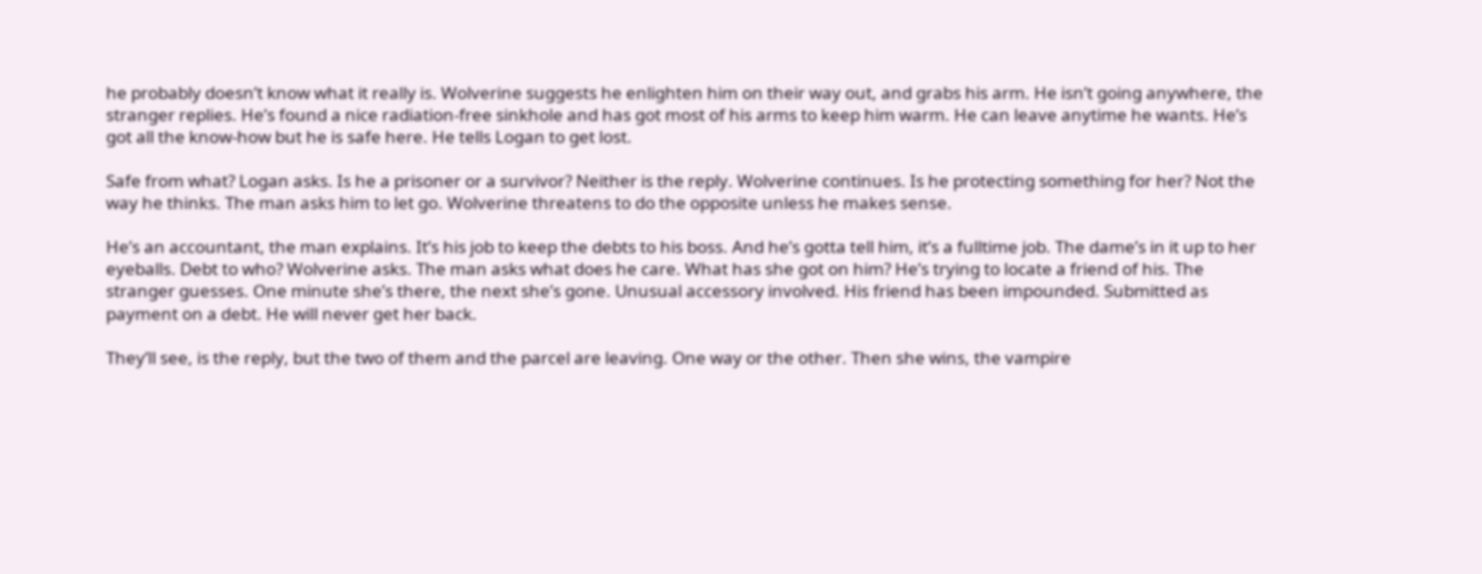he probably doesn’t know what it really is. Wolverine suggests he enlighten him on their way out, and grabs his arm. He isn’t going anywhere, the stranger replies. He’s found a nice radiation-free sinkhole and has got most of his arms to keep him warm. He can leave anytime he wants. He’s got all the know-how but he is safe here. He tells Logan to get lost.

Safe from what? Logan asks. Is he a prisoner or a survivor? Neither is the reply. Wolverine continues. Is he protecting something for her? Not the way he thinks. The man asks him to let go. Wolverine threatens to do the opposite unless he makes sense.

He’s an accountant, the man explains. It’s his job to keep the debts to his boss. And he’s gotta tell him, it’s a fulltime job. The dame’s in it up to her eyeballs. Debt to who? Wolverine asks. The man asks what does he care. What has she got on him? He’s trying to locate a friend of his. The stranger guesses. One minute she’s there, the next she’s gone. Unusual accessory involved. His friend has been impounded. Submitted as payment on a debt. He will never get her back.

They’ll see, is the reply, but the two of them and the parcel are leaving. One way or the other. Then she wins, the vampire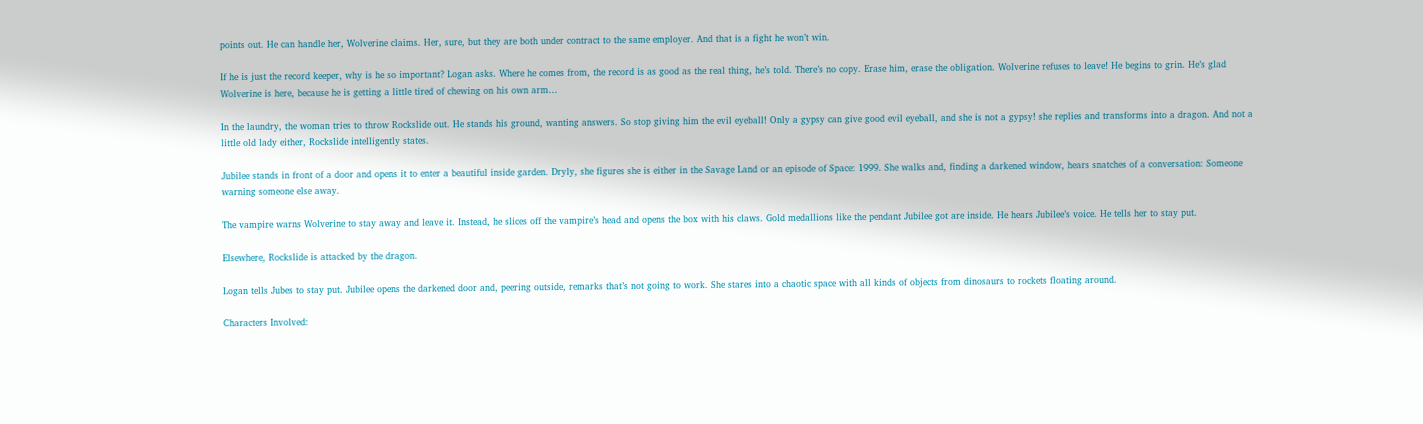points out. He can handle her, Wolverine claims. Her, sure, but they are both under contract to the same employer. And that is a fight he won’t win.

If he is just the record keeper, why is he so important? Logan asks. Where he comes from, the record is as good as the real thing, he’s told. There’s no copy. Erase him, erase the obligation. Wolverine refuses to leave! He begins to grin. He’s glad Wolverine is here, because he is getting a little tired of chewing on his own arm…

In the laundry, the woman tries to throw Rockslide out. He stands his ground, wanting answers. So stop giving him the evil eyeball! Only a gypsy can give good evil eyeball, and she is not a gypsy! she replies and transforms into a dragon. And not a little old lady either, Rockslide intelligently states.

Jubilee stands in front of a door and opens it to enter a beautiful inside garden. Dryly, she figures she is either in the Savage Land or an episode of Space: 1999. She walks and, finding a darkened window, hears snatches of a conversation: Someone warning someone else away.

The vampire warns Wolverine to stay away and leave it. Instead, he slices off the vampire’s head and opens the box with his claws. Gold medallions like the pendant Jubilee got are inside. He hears Jubilee’s voice. He tells her to stay put.

Elsewhere, Rockslide is attacked by the dragon.

Logan tells Jubes to stay put. Jubilee opens the darkened door and, peering outside, remarks that’s not going to work. She stares into a chaotic space with all kinds of objects from dinosaurs to rockets floating around.

Characters Involved: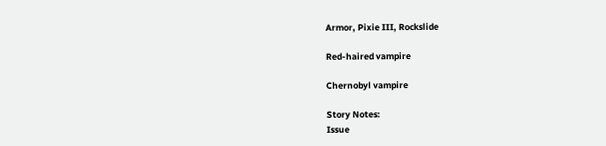Armor, Pixie III, Rockslide

Red-haired vampire

Chernobyl vampire

Story Notes:
Issue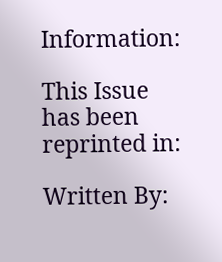Information:

This Issue has been reprinted in:

Written By: